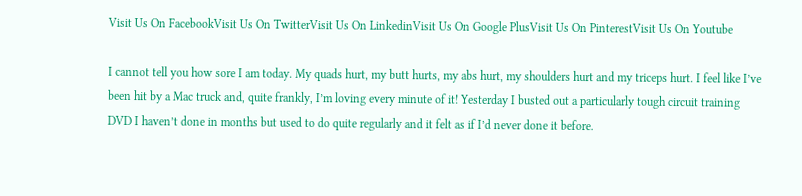Visit Us On FacebookVisit Us On TwitterVisit Us On LinkedinVisit Us On Google PlusVisit Us On PinterestVisit Us On Youtube

I cannot tell you how sore I am today. My quads hurt, my butt hurts, my abs hurt, my shoulders hurt and my triceps hurt. I feel like I’ve been hit by a Mac truck and, quite frankly, I’m loving every minute of it! Yesterday I busted out a particularly tough circuit training DVD I haven’t done in months but used to do quite regularly and it felt as if I’d never done it before.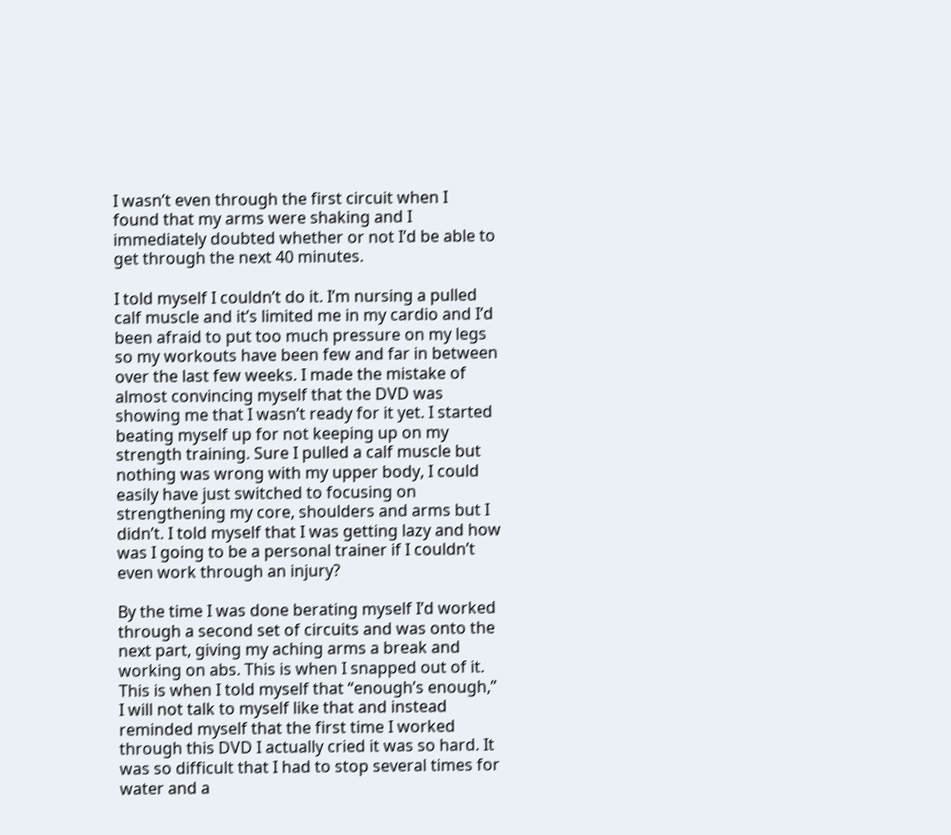I wasn’t even through the first circuit when I found that my arms were shaking and I immediately doubted whether or not I’d be able to get through the next 40 minutes.

I told myself I couldn’t do it. I’m nursing a pulled calf muscle and it’s limited me in my cardio and I’d been afraid to put too much pressure on my legs so my workouts have been few and far in between over the last few weeks. I made the mistake of almost convincing myself that the DVD was showing me that I wasn’t ready for it yet. I started beating myself up for not keeping up on my strength training. Sure I pulled a calf muscle but nothing was wrong with my upper body, I could easily have just switched to focusing on strengthening my core, shoulders and arms but I didn’t. I told myself that I was getting lazy and how was I going to be a personal trainer if I couldn’t even work through an injury?

By the time I was done berating myself I’d worked through a second set of circuits and was onto the next part, giving my aching arms a break and working on abs. This is when I snapped out of it. This is when I told myself that “enough’s enough,” I will not talk to myself like that and instead reminded myself that the first time I worked through this DVD I actually cried it was so hard. It was so difficult that I had to stop several times for water and a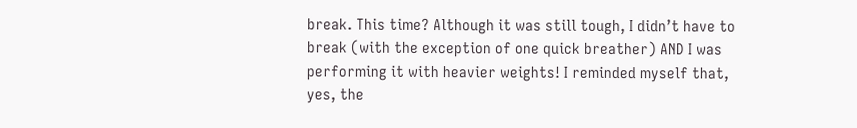break. This time? Although it was still tough, I didn’t have to break (with the exception of one quick breather) AND I was performing it with heavier weights! I reminded myself that, yes, the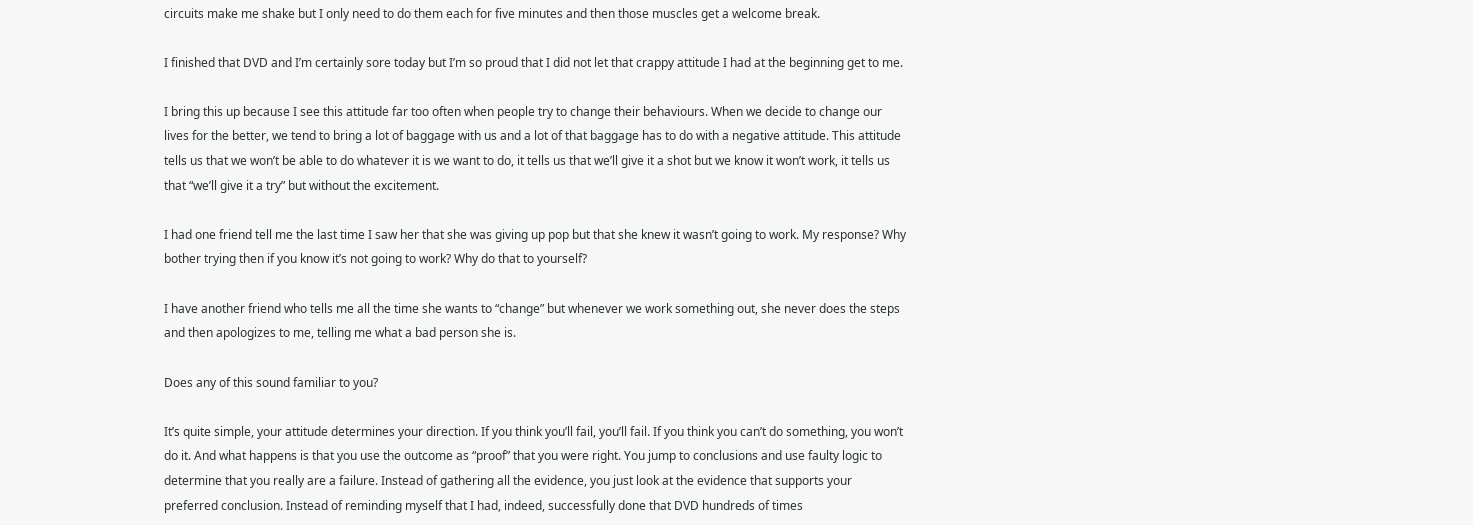circuits make me shake but I only need to do them each for five minutes and then those muscles get a welcome break.

I finished that DVD and I’m certainly sore today but I’m so proud that I did not let that crappy attitude I had at the beginning get to me.

I bring this up because I see this attitude far too often when people try to change their behaviours. When we decide to change our lives for the better, we tend to bring a lot of baggage with us and a lot of that baggage has to do with a negative attitude. This attitude tells us that we won’t be able to do whatever it is we want to do, it tells us that we’ll give it a shot but we know it won’t work, it tells us that “we’ll give it a try” but without the excitement.

I had one friend tell me the last time I saw her that she was giving up pop but that she knew it wasn’t going to work. My response? Why bother trying then if you know it’s not going to work? Why do that to yourself?

I have another friend who tells me all the time she wants to “change” but whenever we work something out, she never does the steps and then apologizes to me, telling me what a bad person she is.

Does any of this sound familiar to you?

It’s quite simple, your attitude determines your direction. If you think you’ll fail, you’ll fail. If you think you can’t do something, you won’t do it. And what happens is that you use the outcome as “proof” that you were right. You jump to conclusions and use faulty logic to determine that you really are a failure. Instead of gathering all the evidence, you just look at the evidence that supports your preferred conclusion. Instead of reminding myself that I had, indeed, successfully done that DVD hundreds of times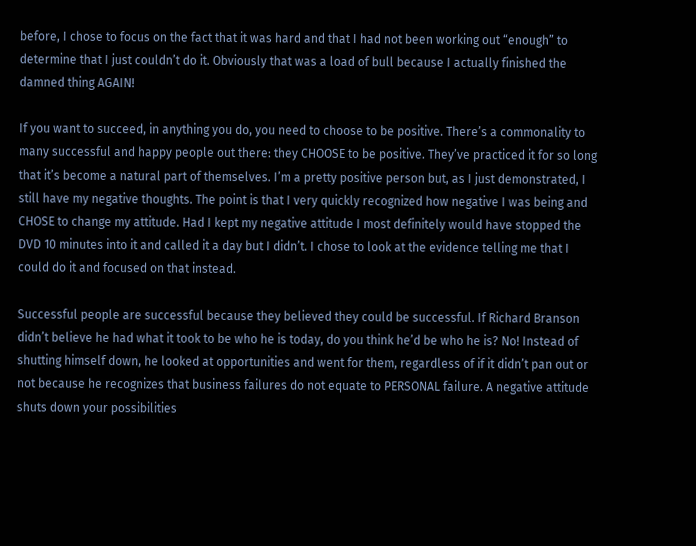before, I chose to focus on the fact that it was hard and that I had not been working out “enough” to determine that I just couldn’t do it. Obviously that was a load of bull because I actually finished the damned thing AGAIN!

If you want to succeed, in anything you do, you need to choose to be positive. There’s a commonality to many successful and happy people out there: they CHOOSE to be positive. They’ve practiced it for so long that it’s become a natural part of themselves. I’m a pretty positive person but, as I just demonstrated, I still have my negative thoughts. The point is that I very quickly recognized how negative I was being and CHOSE to change my attitude. Had I kept my negative attitude I most definitely would have stopped the DVD 10 minutes into it and called it a day but I didn’t. I chose to look at the evidence telling me that I could do it and focused on that instead.

Successful people are successful because they believed they could be successful. If Richard Branson didn’t believe he had what it took to be who he is today, do you think he’d be who he is? No! Instead of shutting himself down, he looked at opportunities and went for them, regardless of if it didn’t pan out or not because he recognizes that business failures do not equate to PERSONAL failure. A negative attitude shuts down your possibilities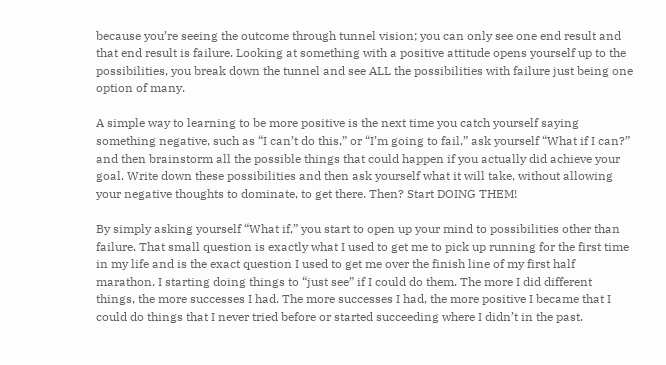because you’re seeing the outcome through tunnel vision; you can only see one end result and that end result is failure. Looking at something with a positive attitude opens yourself up to the possibilities, you break down the tunnel and see ALL the possibilities with failure just being one option of many.

A simple way to learning to be more positive is the next time you catch yourself saying something negative, such as “I can’t do this,” or “I’m going to fail,” ask yourself “What if I can?” and then brainstorm all the possible things that could happen if you actually did achieve your goal. Write down these possibilities and then ask yourself what it will take, without allowing your negative thoughts to dominate, to get there. Then? Start DOING THEM!

By simply asking yourself “What if,” you start to open up your mind to possibilities other than failure. That small question is exactly what I used to get me to pick up running for the first time in my life and is the exact question I used to get me over the finish line of my first half marathon. I starting doing things to “just see” if I could do them. The more I did different things, the more successes I had. The more successes I had, the more positive I became that I could do things that I never tried before or started succeeding where I didn’t in the past.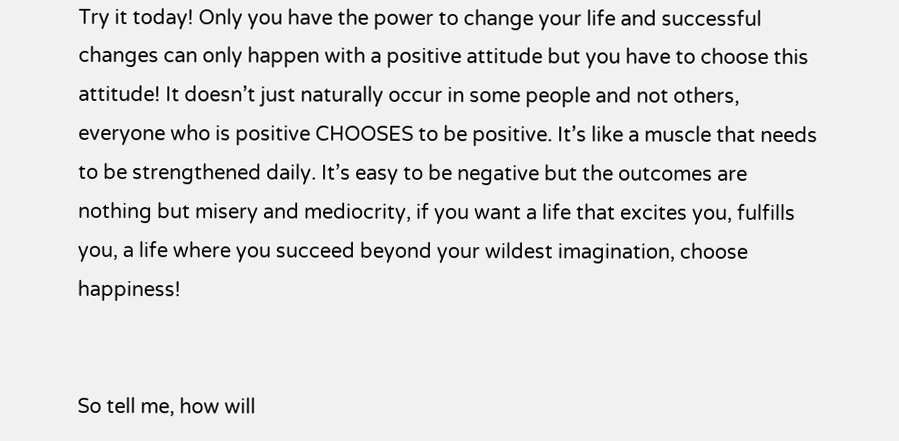Try it today! Only you have the power to change your life and successful changes can only happen with a positive attitude but you have to choose this attitude! It doesn’t just naturally occur in some people and not others, everyone who is positive CHOOSES to be positive. It’s like a muscle that needs to be strengthened daily. It’s easy to be negative but the outcomes are nothing but misery and mediocrity, if you want a life that excites you, fulfills you, a life where you succeed beyond your wildest imagination, choose happiness!


So tell me, how will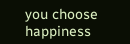you choose happiness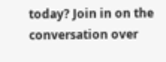today? Join in on the conversation over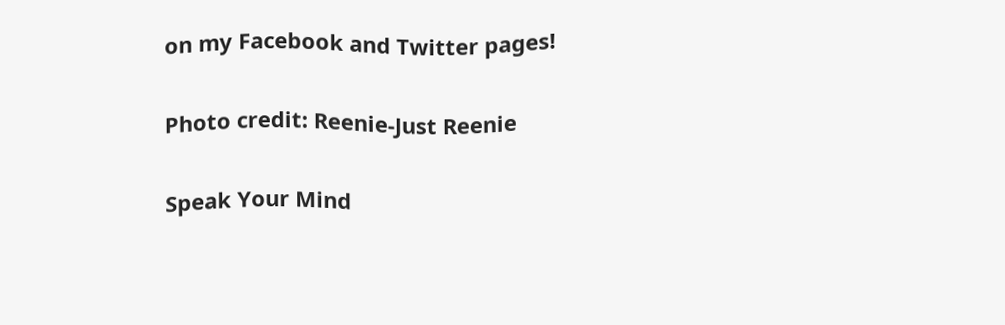on my Facebook and Twitter pages!


Photo credit: Reenie-Just Reenie


Speak Your Mind